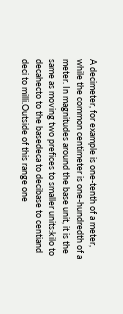A decimeter, for example is one-tenth of a meter, while the common centimeter is one-hundredth of a meter. In magnitudes around the base unit, it is the same as moving two prefices to smaller units:kilo to decahecto to the basedeca to decibase to centiand deci to milli.Outside of this range one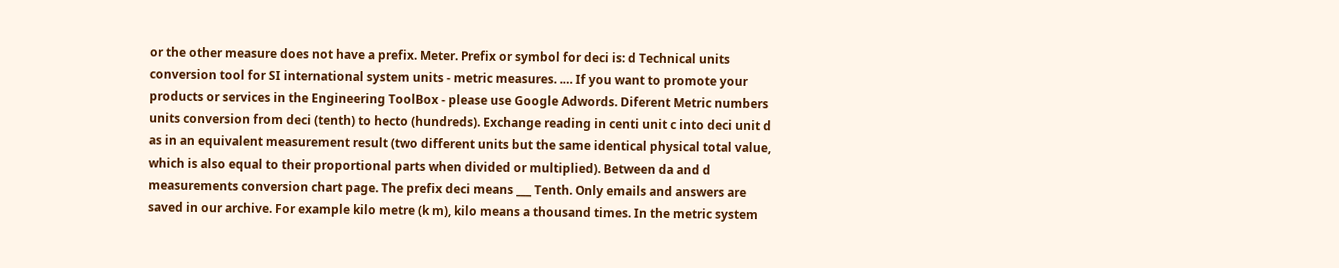or the other measure does not have a prefix. Meter. Prefix or symbol for deci is: d Technical units conversion tool for SI international system units - metric measures. .… If you want to promote your products or services in the Engineering ToolBox - please use Google Adwords. Diferent Metric numbers units conversion from deci (tenth) to hecto (hundreds). Exchange reading in centi unit c into deci unit d as in an equivalent measurement result (two different units but the same identical physical total value, which is also equal to their proportional parts when divided or multiplied). Between da and d measurements conversion chart page. The prefix deci means ___ Tenth. Only emails and answers are saved in our archive. For example kilo metre (k m), kilo means a thousand times. In the metric system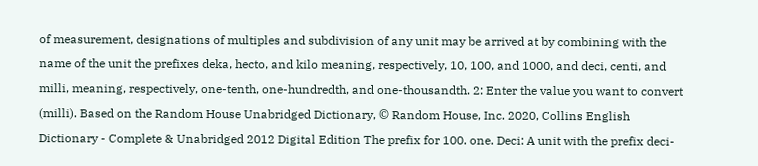of measurement, designations of multiples and subdivision of any unit may be arrived at by combining with the name of the unit the prefixes deka, hecto, and kilo meaning, respectively, 10, 100, and 1000, and deci, centi, and milli, meaning, respectively, one-tenth, one-hundredth, and one-thousandth. 2: Enter the value you want to convert (milli). Based on the Random House Unabridged Dictionary, © Random House, Inc. 2020, Collins English Dictionary - Complete & Unabridged 2012 Digital Edition The prefix for 100. one. Deci: A unit with the prefix deci-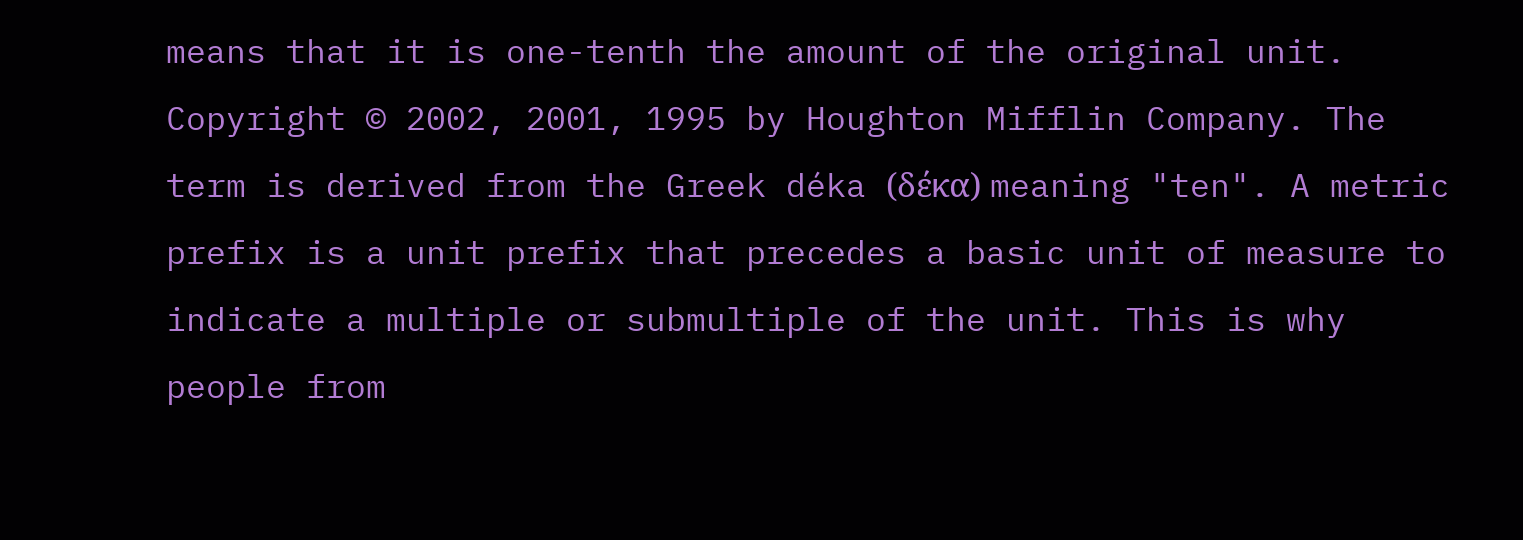means that it is one-tenth the amount of the original unit. Copyright © 2002, 2001, 1995 by Houghton Mifflin Company. The term is derived from the Greek déka (δέκα) meaning "ten". A metric prefix is a unit prefix that precedes a basic unit of measure to indicate a multiple or submultiple of the unit. This is why people from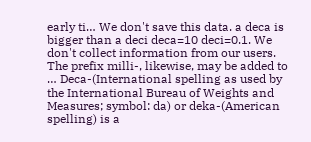early ti… We don't save this data. a deca is bigger than a deci deca=10 deci=0.1. We don't collect information from our users. The prefix milli-, likewise, may be added to … Deca-(International spelling as used by the International Bureau of Weights and Measures; symbol: da) or deka-(American spelling) is a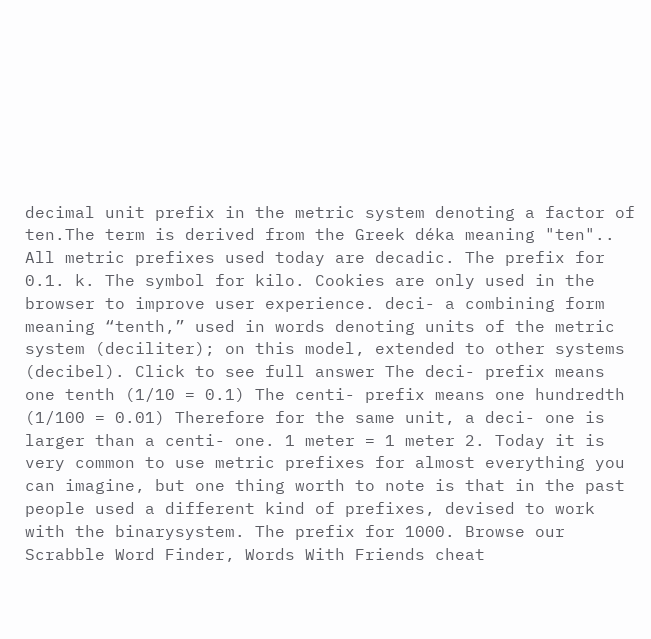decimal unit prefix in the metric system denoting a factor of ten.The term is derived from the Greek déka meaning "ten".. All metric prefixes used today are decadic. The prefix for 0.1. k. The symbol for kilo. Cookies are only used in the browser to improve user experience. deci- a combining form meaning “tenth,” used in words denoting units of the metric system (deciliter); on this model, extended to other systems (decibel). Click to see full answer The deci- prefix means one tenth (1/10 = 0.1) The centi- prefix means one hundredth (1/100 = 0.01) Therefore for the same unit, a deci- one is larger than a centi- one. 1 meter = 1 meter 2. Today it is very common to use metric prefixes for almost everything you can imagine, but one thing worth to note is that in the past people used a different kind of prefixes, devised to work with the binarysystem. The prefix for 1000. Browse our Scrabble Word Finder, Words With Friends cheat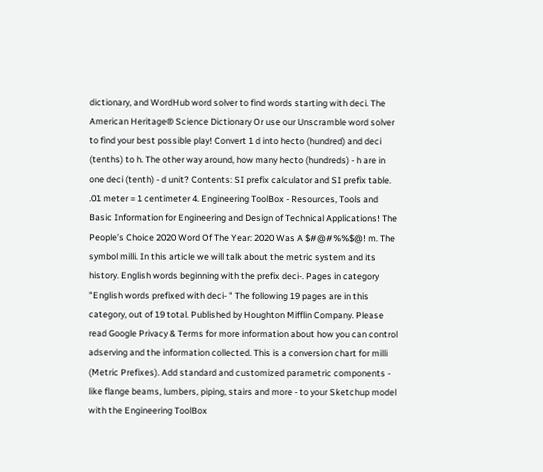dictionary, and WordHub word solver to find words starting with deci. The American Heritage® Science Dictionary Or use our Unscramble word solver to find your best possible play! Convert 1 d into hecto (hundred) and deci (tenths) to h. The other way around, how many hecto (hundreds) - h are in one deci (tenth) - d unit? Contents: SI prefix calculator and SI prefix table. .01 meter = 1 centimeter 4. Engineering ToolBox - Resources, Tools and Basic Information for Engineering and Design of Technical Applications! The People’s Choice 2020 Word Of The Year: 2020 Was A $#@#%%$@! m. The symbol milli. In this article we will talk about the metric system and its history. English words beginning with the prefix deci-. Pages in category "English words prefixed with deci- " The following 19 pages are in this category, out of 19 total. Published by Houghton Mifflin Company. Please read Google Privacy & Terms for more information about how you can control adserving and the information collected. This is a conversion chart for milli (Metric Prefixes). Add standard and customized parametric components - like flange beams, lumbers, piping, stairs and more - to your Sketchup model with the Engineering ToolBox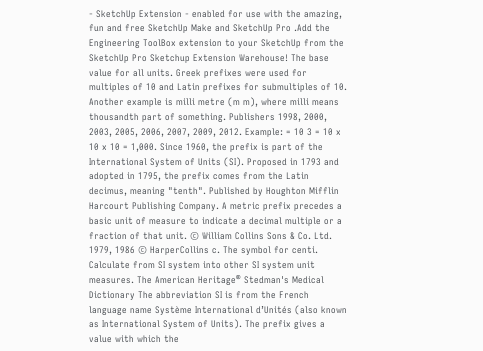- SketchUp Extension - enabled for use with the amazing, fun and free SketchUp Make and SketchUp Pro .Add the Engineering ToolBox extension to your SketchUp from the SketchUp Pro Sketchup Extension Warehouse! The base value for all units. Greek prefixes were used for multiples of 10 and Latin prefixes for submultiples of 10. Another example is milli metre (m m), where milli means thousandth part of something. Publishers 1998, 2000, 2003, 2005, 2006, 2007, 2009, 2012. Example: = 10 3 = 10 x 10 x 10 = 1,000. Since 1960, the prefix is part of the International System of Units (SI). Proposed in 1793 and adopted in 1795, the prefix comes from the Latin decimus, meaning "tenth". Published by Houghton Mifflin Harcourt Publishing Company. A metric prefix precedes a basic unit of measure to indicate a decimal multiple or a fraction of that unit. © William Collins Sons & Co. Ltd. 1979, 1986 © HarperCollins c. The symbol for centi. Calculate from SI system into other SI system unit measures. The American Heritage® Stedman's Medical Dictionary The abbreviation SI is from the French language name Système International d’Unités (also known as International System of Units). The prefix gives a value with which the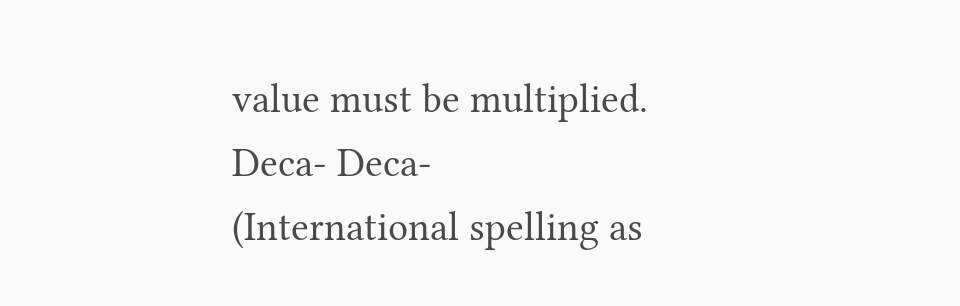value must be multiplied. Deca- Deca- (International spelling as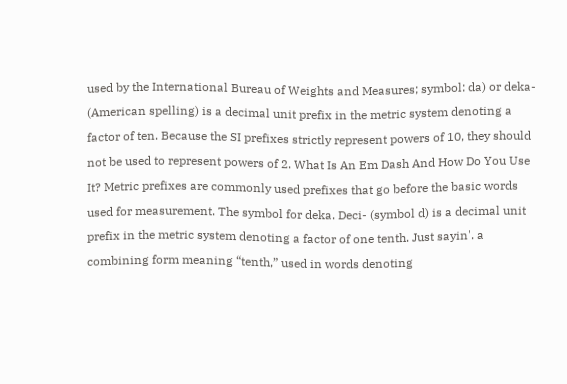used by the International Bureau of Weights and Measures; symbol: da) or deka- (American spelling) is a decimal unit prefix in the metric system denoting a factor of ten. Because the SI prefixes strictly represent powers of 10, they should not be used to represent powers of 2. What Is An Em Dash And How Do You Use It? Metric prefixes are commonly used prefixes that go before the basic words used for measurement. The symbol for deka. Deci- (symbol d) is a decimal unit prefix in the metric system denoting a factor of one tenth. Just sayin'. a combining form meaning “tenth,” used in words denoting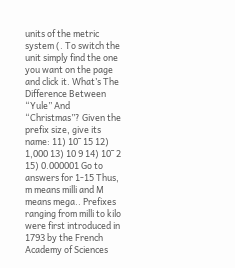units of the metric system (. To switch the unit simply find the one you want on the page and click it. What’s The Difference Between “Yule” And “Christmas”? Given the prefix size, give its name: 11) 10¯ 15 12) 1,000 13) 10 9 14) 10¯ 2 15) 0.000001 Go to answers for 1-15 Thus, m means milli and M means mega.. Prefixes ranging from milli to kilo were first introduced in 1793 by the French Academy of Sciences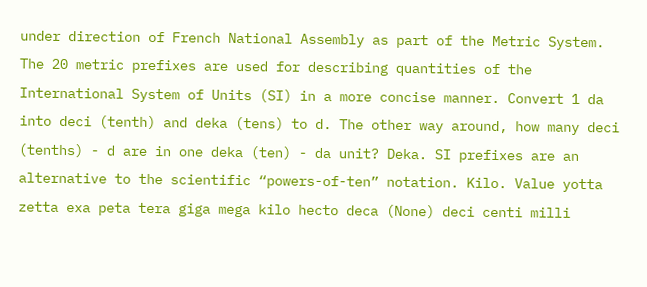under direction of French National Assembly as part of the Metric System. The 20 metric prefixes are used for describing quantities of the International System of Units (SI) in a more concise manner. Convert 1 da into deci (tenth) and deka (tens) to d. The other way around, how many deci (tenths) - d are in one deka (ten) - da unit? Deka. SI prefixes are an alternative to the scientific “powers-of-ten” notation. Kilo. Value yotta zetta exa peta tera giga mega kilo hecto deca (None) deci centi milli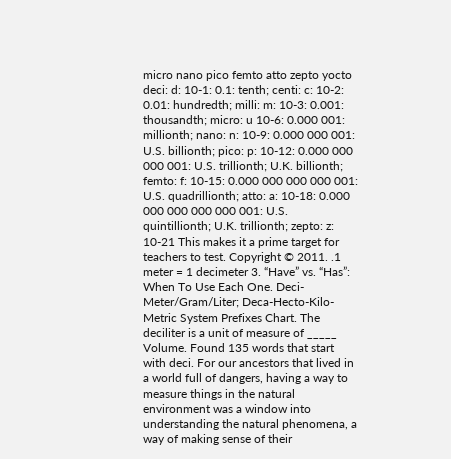micro nano pico femto atto zepto yocto deci: d: 10-1: 0.1: tenth; centi: c: 10-2: 0.01: hundredth; milli: m: 10-3: 0.001: thousandth; micro: u 10-6: 0.000 001: millionth; nano: n: 10-9: 0.000 000 001: U.S. billionth; pico: p: 10-12: 0.000 000 000 001: U.S. trillionth; U.K. billionth; femto: f: 10-15: 0.000 000 000 000 001: U.S. quadrillionth; atto: a: 10-18: 0.000 000 000 000 000 001: U.S. quintillionth; U.K. trillionth; zepto: z: 10-21 This makes it a prime target for teachers to test. Copyright © 2011. .1 meter = 1 decimeter 3. “Have” vs. “Has”: When To Use Each One. Deci-Meter/Gram/Liter; Deca-Hecto-Kilo-Metric System Prefixes Chart. The deciliter is a unit of measure of _____ Volume. Found 135 words that start with deci. For our ancestors that lived in a world full of dangers, having a way to measure things in the natural environment was a window into understanding the natural phenomena, a way of making sense of their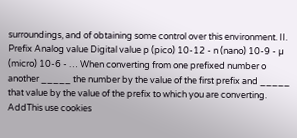surroundings, and of obtaining some control over this environment. II. Prefix Analog value Digital value p (pico) 10-12 - n (nano) 10-9 - µ (micro) 10-6 - … When converting from one prefixed number o another _____ the number by the value of the first prefix and _____ that value by the value of the prefix to which you are converting. AddThis use cookies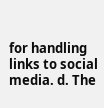for handling links to social media. d. The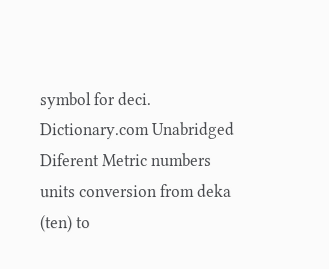symbol for deci. Dictionary.com Unabridged Diferent Metric numbers units conversion from deka (ten) to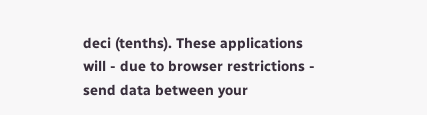deci (tenths). These applications will - due to browser restrictions - send data between your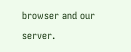browser and our server.